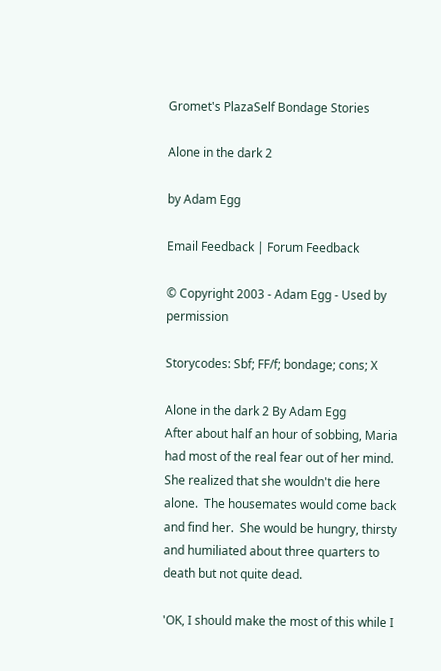Gromet's PlazaSelf Bondage Stories

Alone in the dark 2

by Adam Egg

Email Feedback | Forum Feedback

© Copyright 2003 - Adam Egg - Used by permission

Storycodes: Sbf; FF/f; bondage; cons; X

Alone in the dark 2 By Adam Egg
After about half an hour of sobbing, Maria had most of the real fear out of her mind.  She realized that she wouldn't die here alone.  The housemates would come back and find her.  She would be hungry, thirsty and humiliated about three quarters to death but not quite dead.

'OK, I should make the most of this while I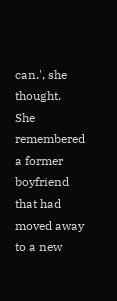can.', she thought.  She remembered a former boyfriend that had moved away to a new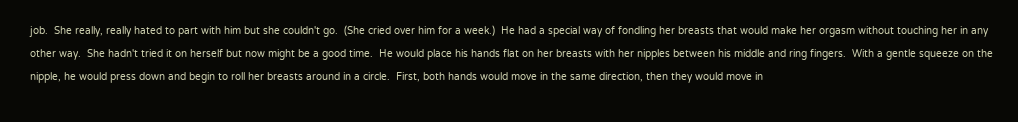job.  She really, really hated to part with him but she couldn't go.  (She cried over him for a week.)  He had a special way of fondling her breasts that would make her orgasm without touching her in any other way.  She hadn't tried it on herself but now might be a good time.  He would place his hands flat on her breasts with her nipples between his middle and ring fingers.  With a gentle squeeze on the nipple, he would press down and begin to roll her breasts around in a circle.  First, both hands would move in the same direction, then they would move in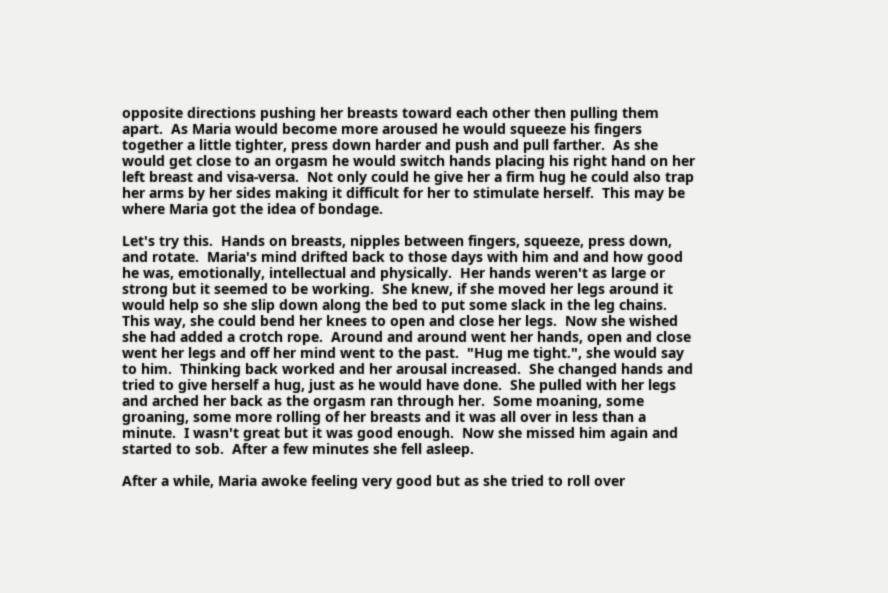opposite directions pushing her breasts toward each other then pulling them apart.  As Maria would become more aroused he would squeeze his fingers together a little tighter, press down harder and push and pull farther.  As she would get close to an orgasm he would switch hands placing his right hand on her left breast and visa-versa.  Not only could he give her a firm hug he could also trap her arms by her sides making it difficult for her to stimulate herself.  This may be where Maria got the idea of bondage.

Let's try this.  Hands on breasts, nipples between fingers, squeeze, press down, and rotate.  Maria's mind drifted back to those days with him and and how good he was, emotionally, intellectual and physically.  Her hands weren't as large or strong but it seemed to be working.  She knew, if she moved her legs around it would help so she slip down along the bed to put some slack in the leg chains.  This way, she could bend her knees to open and close her legs.  Now she wished she had added a crotch rope.  Around and around went her hands, open and close went her legs and off her mind went to the past.  "Hug me tight.", she would say to him.  Thinking back worked and her arousal increased.  She changed hands and tried to give herself a hug, just as he would have done.  She pulled with her legs and arched her back as the orgasm ran through her.  Some moaning, some groaning, some more rolling of her breasts and it was all over in less than a minute.  I wasn't great but it was good enough.  Now she missed him again and started to sob.  After a few minutes she fell asleep.

After a while, Maria awoke feeling very good but as she tried to roll over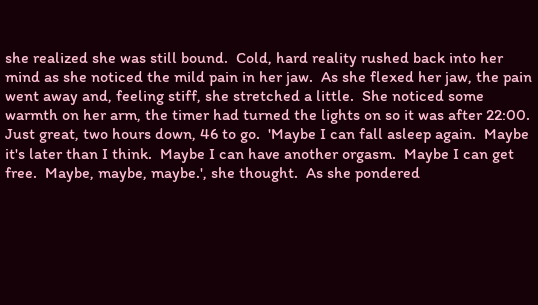she realized she was still bound.  Cold, hard reality rushed back into her mind as she noticed the mild pain in her jaw.  As she flexed her jaw, the pain went away and, feeling stiff, she stretched a little.  She noticed some warmth on her arm, the timer had turned the lights on so it was after 22:00.  Just great, two hours down, 46 to go.  'Maybe I can fall asleep again.  Maybe it's later than I think.  Maybe I can have another orgasm.  Maybe I can get free.  Maybe, maybe, maybe.', she thought.  As she pondered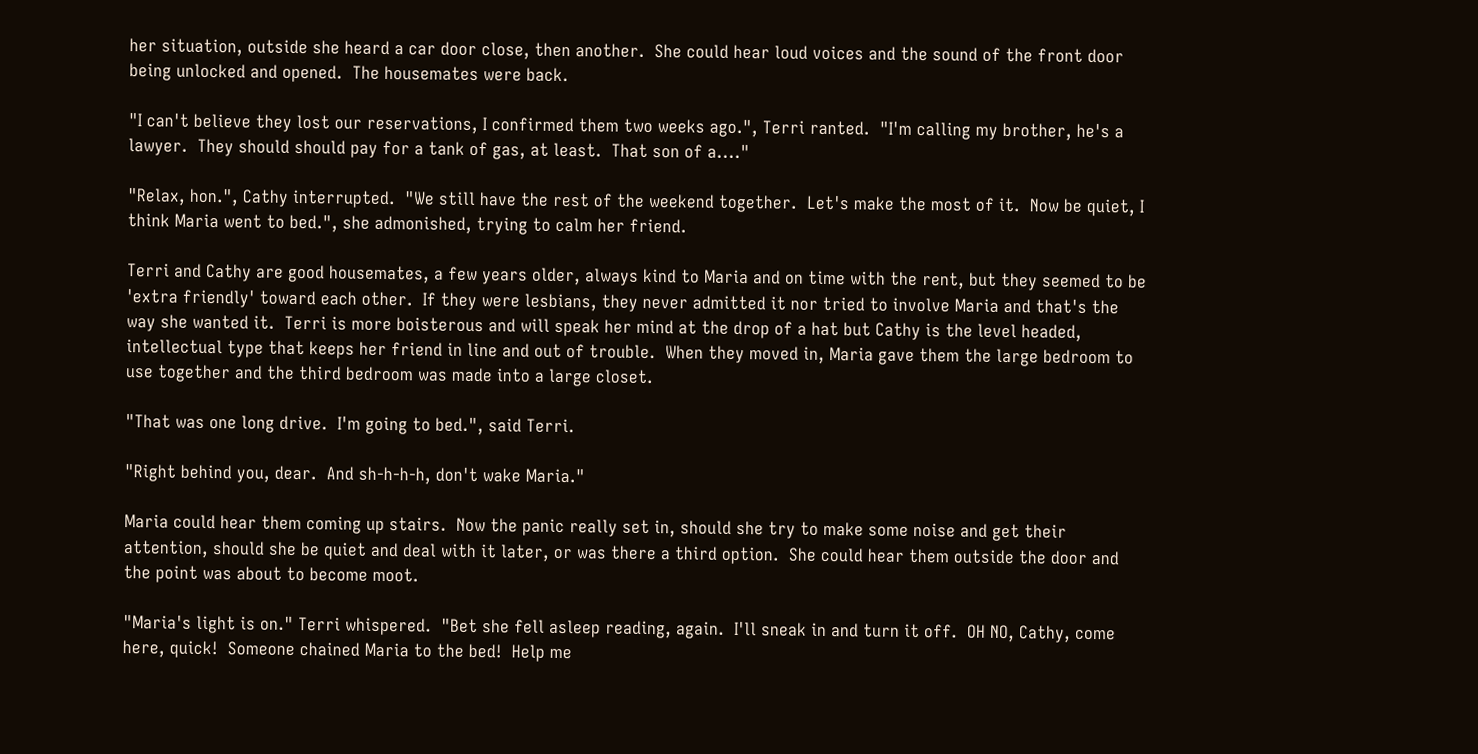her situation, outside she heard a car door close, then another.  She could hear loud voices and the sound of the front door being unlocked and opened.  The housemates were back.

"I can't believe they lost our reservations, I confirmed them two weeks ago.", Terri ranted.  "I'm calling my brother, he's a lawyer.  They should should pay for a tank of gas, at least.  That son of a...."

"Relax, hon.", Cathy interrupted.  "We still have the rest of the weekend together.  Let's make the most of it.  Now be quiet, I think Maria went to bed.", she admonished, trying to calm her friend.

Terri and Cathy are good housemates, a few years older, always kind to Maria and on time with the rent, but they seemed to be 'extra friendly' toward each other.  If they were lesbians, they never admitted it nor tried to involve Maria and that's the way she wanted it.  Terri is more boisterous and will speak her mind at the drop of a hat but Cathy is the level headed, intellectual type that keeps her friend in line and out of trouble.  When they moved in, Maria gave them the large bedroom to use together and the third bedroom was made into a large closet.

"That was one long drive.  I'm going to bed.", said Terri.

"Right behind you, dear.  And sh-h-h-h, don't wake Maria."

Maria could hear them coming up stairs.  Now the panic really set in, should she try to make some noise and get their attention, should she be quiet and deal with it later, or was there a third option.  She could hear them outside the door and the point was about to become moot.

"Maria's light is on." Terri whispered.  "Bet she fell asleep reading, again.  I'll sneak in and turn it off.  OH NO, Cathy, come here, quick!  Someone chained Maria to the bed!  Help me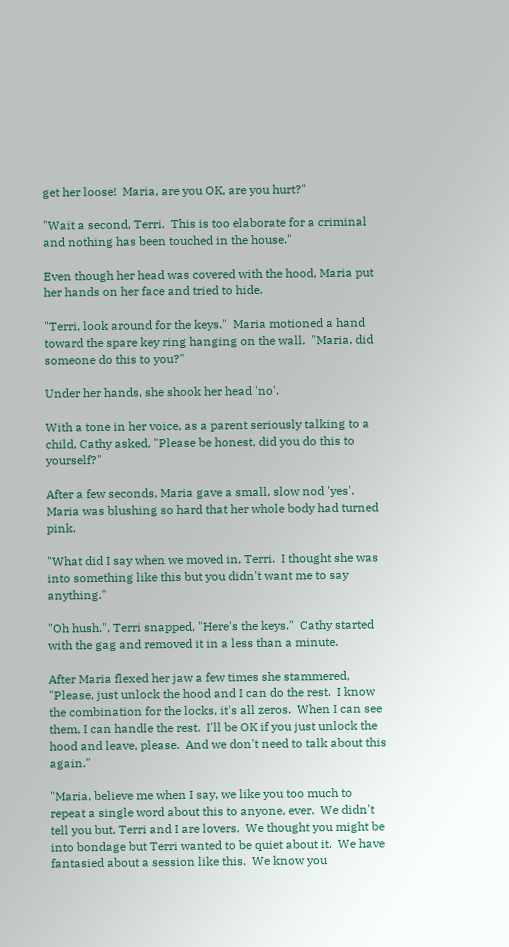get her loose!  Maria, are you OK, are you hurt?"

"Wait a second, Terri.  This is too elaborate for a criminal and nothing has been touched in the house."

Even though her head was covered with the hood, Maria put her hands on her face and tried to hide.

"Terri, look around for the keys."  Maria motioned a hand toward the spare key ring hanging on the wall.  "Maria, did someone do this to you?"

Under her hands, she shook her head 'no'.

With a tone in her voice, as a parent seriously talking to a child, Cathy asked, "Please be honest, did you do this to yourself?"

After a few seconds, Maria gave a small, slow nod 'yes'.  Maria was blushing so hard that her whole body had turned pink.

"What did I say when we moved in, Terri.  I thought she was into something like this but you didn't want me to say anything."

"Oh hush.", Terri snapped, "Here's the keys."  Cathy started with the gag and removed it in a less than a minute.

After Maria flexed her jaw a few times she stammered, "Please, just unlock the hood and I can do the rest.  I know the combination for the locks, it's all zeros.  When I can see them, I can handle the rest.  I'll be OK if you just unlock the hood and leave, please.  And we don't need to talk about this again."

"Maria, believe me when I say, we like you too much to repeat a single word about this to anyone, ever.  We didn't tell you but, Terri and I are lovers.  We thought you might be into bondage but Terri wanted to be quiet about it.  We have fantasied about a session like this.  We know you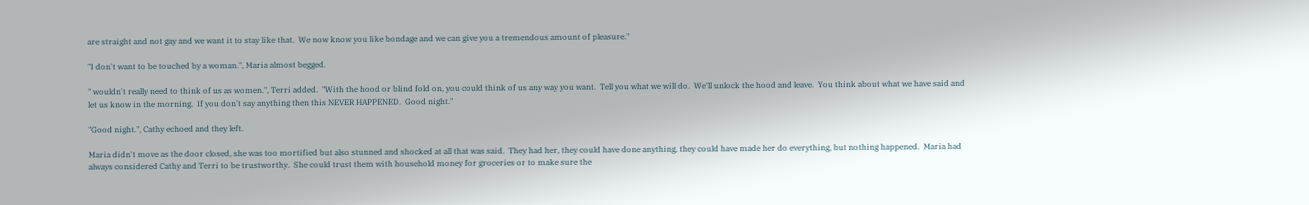are straight and not gay and we want it to stay like that.  We now know you like bondage and we can give you a tremendous amount of pleasure."

"I don't want to be touched by a woman.", Maria almost begged.

" wouldn't really need to think of us as women.", Terri added.  "With the hood or blind fold on, you could think of us any way you want.  Tell you what we will do.  We'll unlock the hood and leave.  You think about what we have said and let us know in the morning.  If you don't say anything then this NEVER HAPPENED.  Good night."

"Good night.", Cathy echoed and they left.

Maria didn't move as the door closed, she was too mortified but also stunned and shocked at all that was said.  They had her, they could have done anything, they could have made her do everything, but nothing happened.  Maria had always considered Cathy and Terri to be trustworthy.  She could trust them with household money for groceries or to make sure the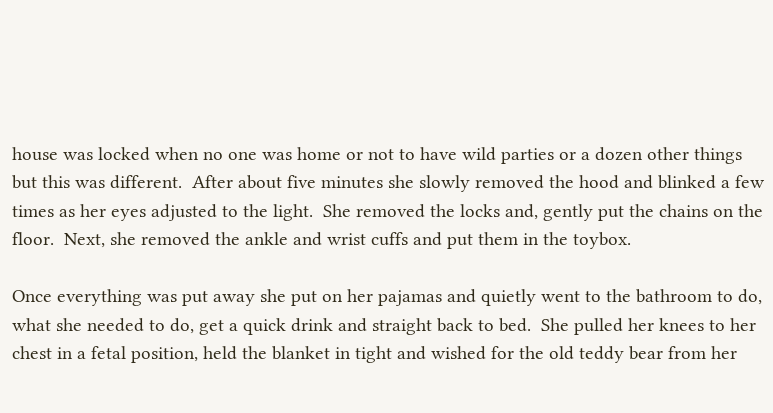house was locked when no one was home or not to have wild parties or a dozen other things but this was different.  After about five minutes she slowly removed the hood and blinked a few times as her eyes adjusted to the light.  She removed the locks and, gently put the chains on the floor.  Next, she removed the ankle and wrist cuffs and put them in the toybox.

Once everything was put away she put on her pajamas and quietly went to the bathroom to do, what she needed to do, get a quick drink and straight back to bed.  She pulled her knees to her chest in a fetal position, held the blanket in tight and wished for the old teddy bear from her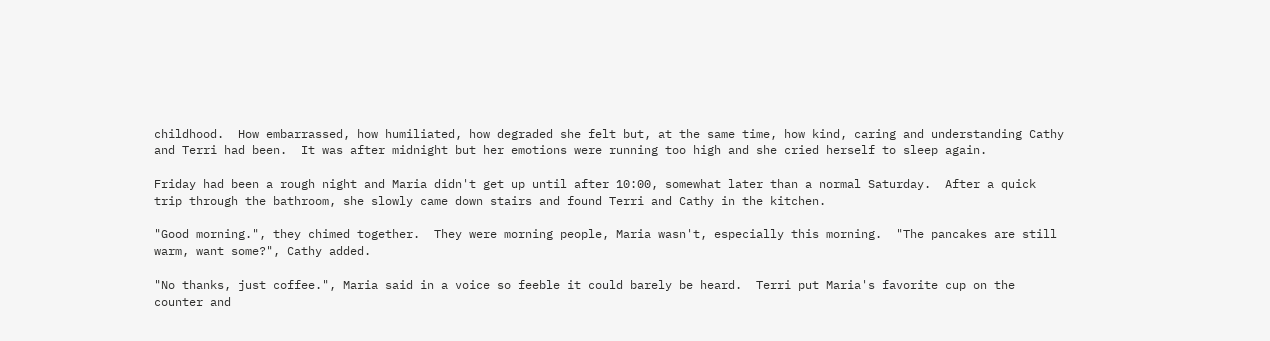childhood.  How embarrassed, how humiliated, how degraded she felt but, at the same time, how kind, caring and understanding Cathy and Terri had been.  It was after midnight but her emotions were running too high and she cried herself to sleep again.

Friday had been a rough night and Maria didn't get up until after 10:00, somewhat later than a normal Saturday.  After a quick trip through the bathroom, she slowly came down stairs and found Terri and Cathy in the kitchen.

"Good morning.", they chimed together.  They were morning people, Maria wasn't, especially this morning.  "The pancakes are still warm, want some?", Cathy added.

"No thanks, just coffee.", Maria said in a voice so feeble it could barely be heard.  Terri put Maria's favorite cup on the counter and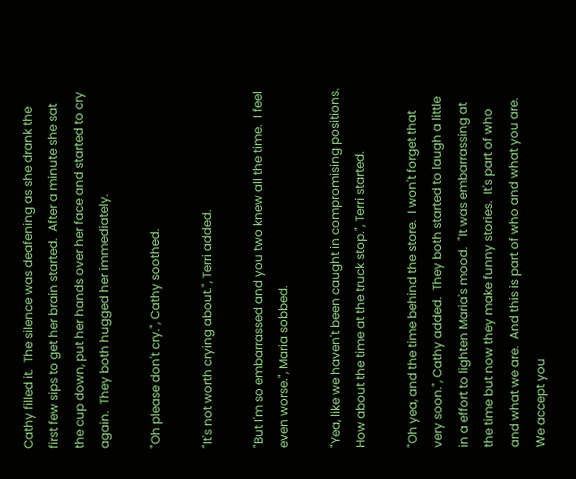Cathy filled it.  The silence was deafening as she drank the first few sips to get her brain started.  After a minute she sat the cup down, put her hands over her face and started to cry again.  They both hugged her immediately.

"Oh please don't cry.", Cathy soothed.

"It's not worth crying about.", Terri added.

"But I'm so embarrassed and you two knew all the time.  I feel even worse.", Maria sobbed.

"Yea, like we haven't been caught in compromising positions.  How about the time at the truck stop.", Terri started.

"Oh yea, and the time behind the store.  I won't forget that very soon.", Cathy added.  They both started to laugh a little in a effort to lighten Maria's mood.  "It was embarrassing at the time but now they make funny stories.  It's part of who and what we are.  And this is part of who and what you are.  We accept you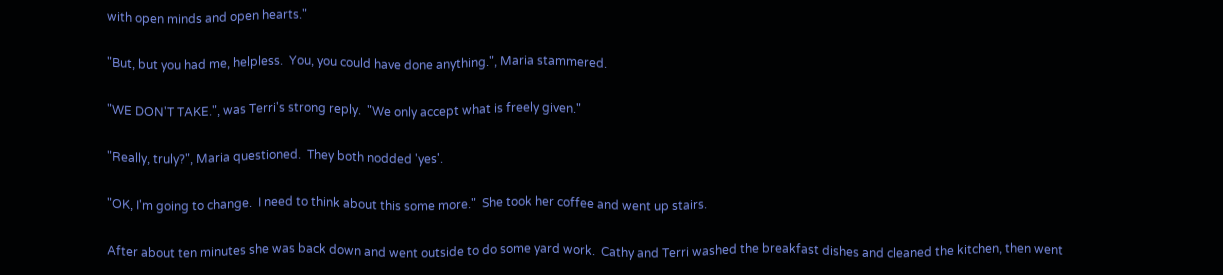with open minds and open hearts."

"But, but you had me, helpless.  You, you could have done anything.", Maria stammered.

"WE DON'T TAKE.", was Terri's strong reply.  "We only accept what is freely given."

"Really, truly?", Maria questioned.  They both nodded 'yes'.

"OK, I'm going to change.  I need to think about this some more."  She took her coffee and went up stairs.

After about ten minutes she was back down and went outside to do some yard work.  Cathy and Terri washed the breakfast dishes and cleaned the kitchen, then went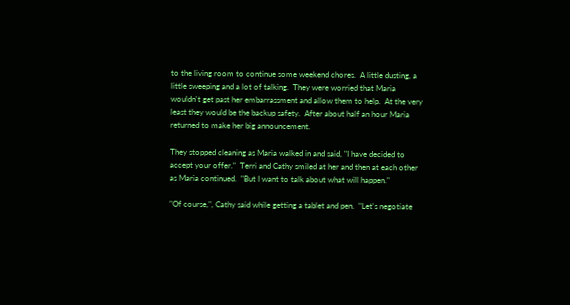to the living room to continue some weekend chores.  A little dusting, a little sweeping and a lot of talking.  They were worried that Maria wouldn't get past her embarrassment and allow them to help.  At the very least they would be the backup safety.  After about half an hour Maria returned to make her big announcement.

They stopped cleaning as Maria walked in and said, "I have decided to accept your offer."  Terri and Cathy smiled at her and then at each other as Maria continued.  "But I want to talk about what will happen."

"Of course,", Cathy said while getting a tablet and pen.  "Let's negotiate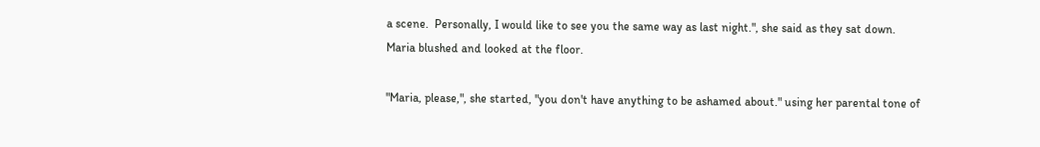a scene.  Personally, I would like to see you the same way as last night.", she said as they sat down.  Maria blushed and looked at the floor.

"Maria, please,", she started, "you don't have anything to be ashamed about." using her parental tone of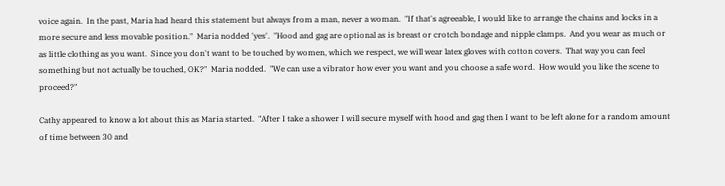voice again.  In the past, Maria had heard this statement but always from a man, never a woman.  "If that's agreeable, I would like to arrange the chains and locks in a more secure and less movable position."  Maria nodded 'yes'.  "Hood and gag are optional as is breast or crotch bondage and nipple clamps.  And you wear as much or as little clothing as you want.  Since you don't want to be touched by women, which we respect, we will wear latex gloves with cotton covers.  That way you can feel something but not actually be touched, OK?"  Maria nodded.  "We can use a vibrator how ever you want and you choose a safe word.  How would you like the scene to proceed?"

Cathy appeared to know a lot about this as Maria started.  "After I take a shower I will secure myself with hood and gag then I want to be left alone for a random amount of time between 30 and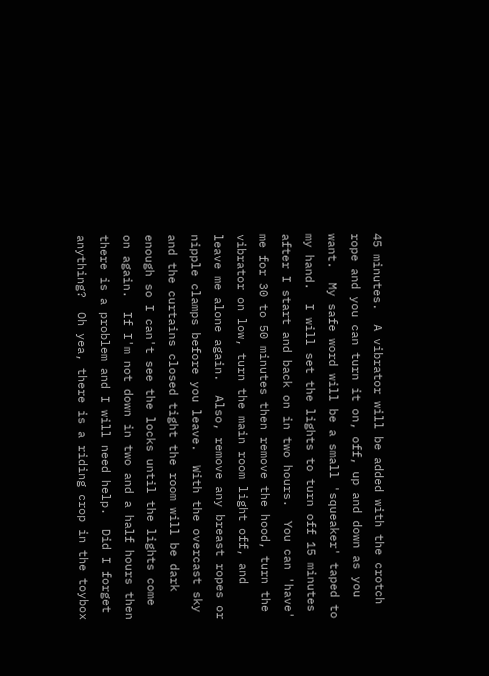45 minutes.  A vibrator will be added with the crotch rope and you can turn it on, off, up and down as you want.  My safe word will be a small 'squeaker' taped to my hand.  I will set the lights to turn off 15 minutes after I start and back on in two hours.  You can 'have' me for 30 to 50 minutes then remove the hood, turn the vibrator on low, turn the main room light off, and leave me alone again.  Also, remove any breast ropes or nipple clamps before you leave.  With the overcast sky and the curtains closed tight the room will be dark enough so I can't see the locks until the lights come on again.  If I'm not down in two and a half hours then there is a problem and I will need help.  Did I forget anything?  Oh yea, there is a riding crop in the toybox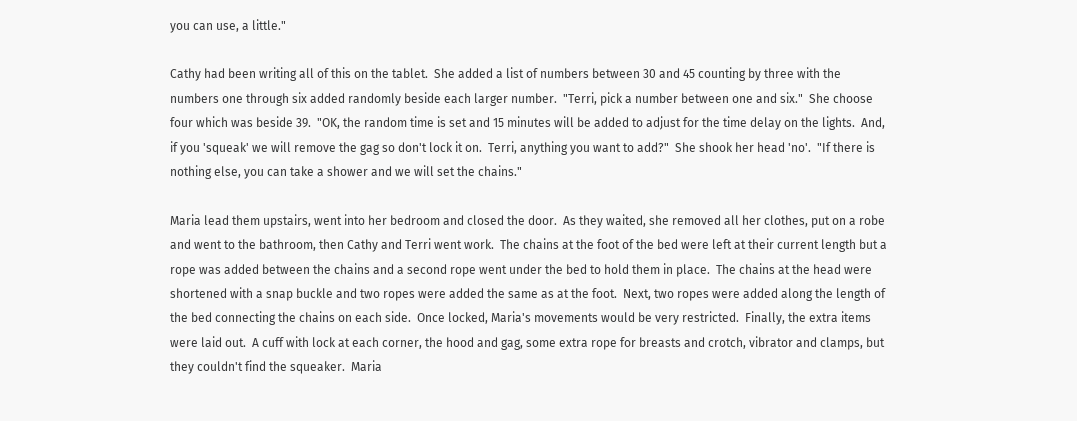you can use, a little."

Cathy had been writing all of this on the tablet.  She added a list of numbers between 30 and 45 counting by three with the numbers one through six added randomly beside each larger number.  "Terri, pick a number between one and six."  She choose four which was beside 39.  "OK, the random time is set and 15 minutes will be added to adjust for the time delay on the lights.  And, if you 'squeak' we will remove the gag so don't lock it on.  Terri, anything you want to add?"  She shook her head 'no'.  "If there is nothing else, you can take a shower and we will set the chains."

Maria lead them upstairs, went into her bedroom and closed the door.  As they waited, she removed all her clothes, put on a robe and went to the bathroom, then Cathy and Terri went work.  The chains at the foot of the bed were left at their current length but a rope was added between the chains and a second rope went under the bed to hold them in place.  The chains at the head were shortened with a snap buckle and two ropes were added the same as at the foot.  Next, two ropes were added along the length of the bed connecting the chains on each side.  Once locked, Maria's movements would be very restricted.  Finally, the extra items were laid out.  A cuff with lock at each corner, the hood and gag, some extra rope for breasts and crotch, vibrator and clamps, but they couldn't find the squeaker.  Maria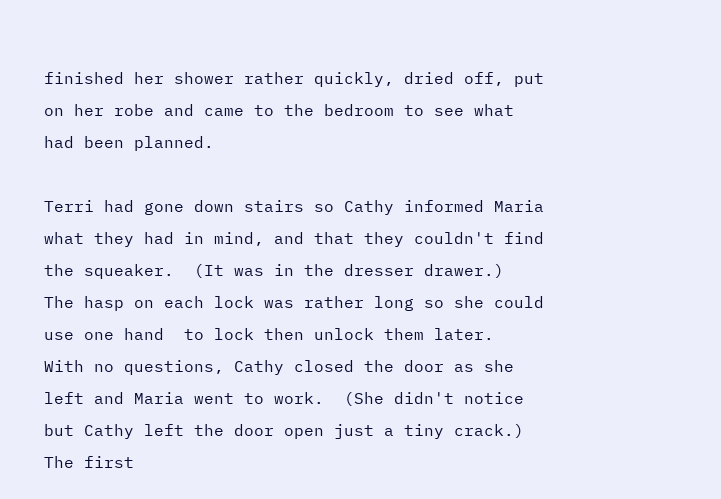finished her shower rather quickly, dried off, put on her robe and came to the bedroom to see what had been planned.

Terri had gone down stairs so Cathy informed Maria what they had in mind, and that they couldn't find the squeaker.  (It was in the dresser drawer.)  The hasp on each lock was rather long so she could use one hand  to lock then unlock them later.  With no questions, Cathy closed the door as she left and Maria went to work.  (She didn't notice but Cathy left the door open just a tiny crack.)  The first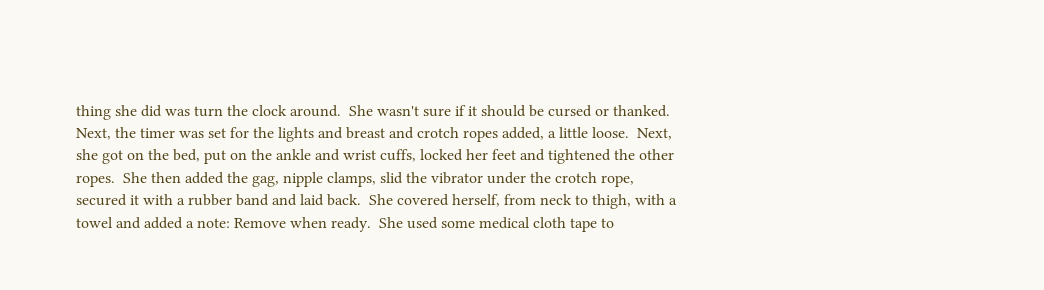thing she did was turn the clock around.  She wasn't sure if it should be cursed or thanked.  Next, the timer was set for the lights and breast and crotch ropes added, a little loose.  Next, she got on the bed, put on the ankle and wrist cuffs, locked her feet and tightened the other ropes.  She then added the gag, nipple clamps, slid the vibrator under the crotch rope, secured it with a rubber band and laid back.  She covered herself, from neck to thigh, with a towel and added a note: Remove when ready.  She used some medical cloth tape to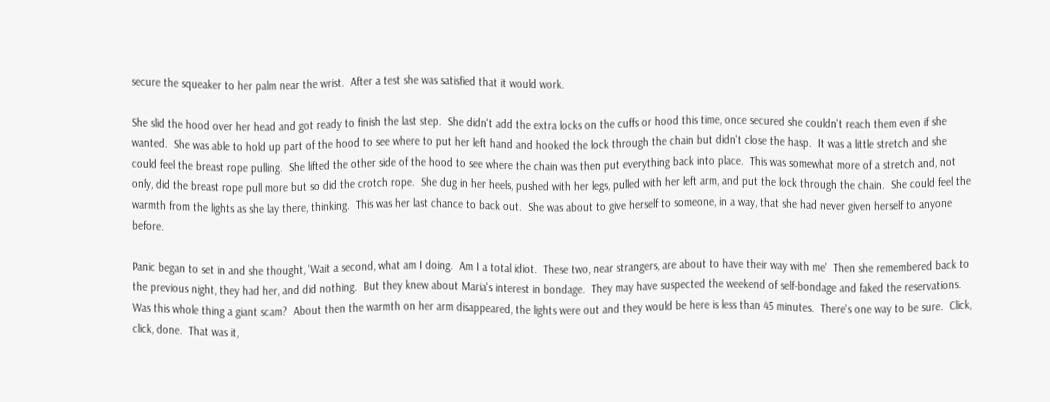secure the squeaker to her palm near the wrist.  After a test she was satisfied that it would work.

She slid the hood over her head and got ready to finish the last step.  She didn't add the extra locks on the cuffs or hood this time, once secured she couldn't reach them even if she wanted.  She was able to hold up part of the hood to see where to put her left hand and hooked the lock through the chain but didn't close the hasp.  It was a little stretch and she could feel the breast rope pulling.  She lifted the other side of the hood to see where the chain was then put everything back into place.  This was somewhat more of a stretch and, not only, did the breast rope pull more but so did the crotch rope.  She dug in her heels, pushed with her legs, pulled with her left arm, and put the lock through the chain.  She could feel the warmth from the lights as she lay there, thinking.  This was her last chance to back out.  She was about to give herself to someone, in a way, that she had never given herself to anyone before.

Panic began to set in and she thought, 'Wait a second, what am I doing.  Am I a total idiot.  These two, near strangers, are about to have their way with me'  Then she remembered back to the previous night, they had her, and did nothing.  But they knew about Maria's interest in bondage.  They may have suspected the weekend of self-bondage and faked the reservations.  Was this whole thing a giant scam?  About then the warmth on her arm disappeared, the lights were out and they would be here is less than 45 minutes.  There's one way to be sure.  Click, click, done.  That was it,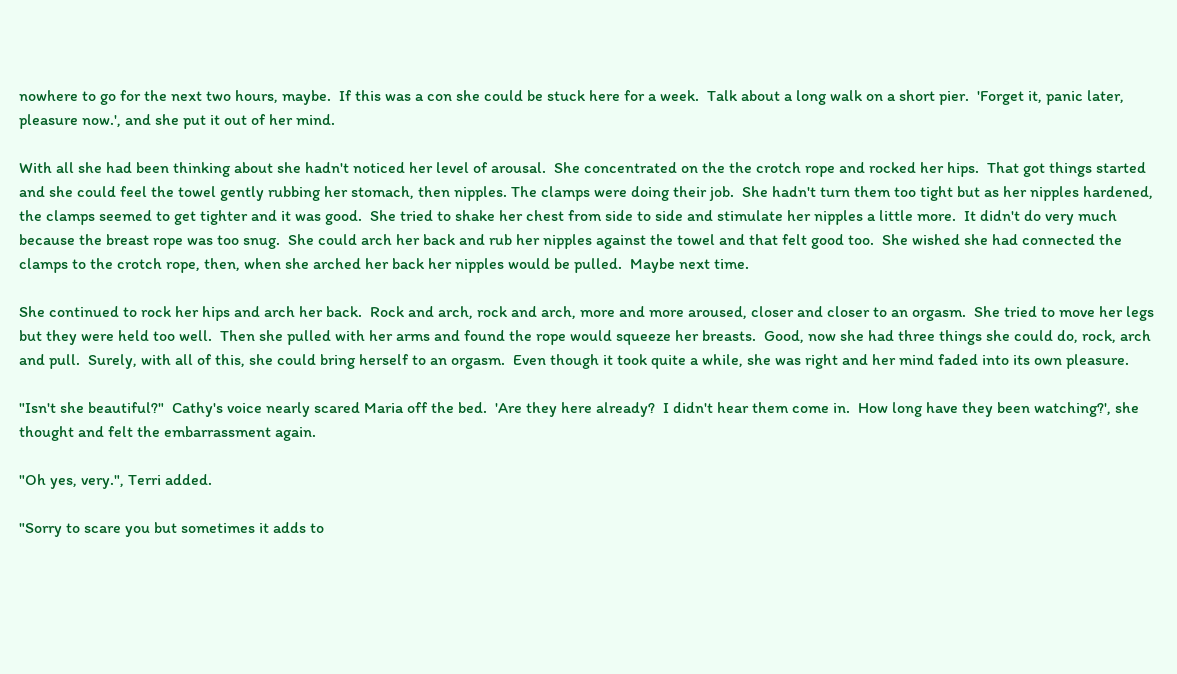nowhere to go for the next two hours, maybe.  If this was a con she could be stuck here for a week.  Talk about a long walk on a short pier.  'Forget it, panic later, pleasure now.', and she put it out of her mind.

With all she had been thinking about she hadn't noticed her level of arousal.  She concentrated on the the crotch rope and rocked her hips.  That got things started and she could feel the towel gently rubbing her stomach, then nipples. The clamps were doing their job.  She hadn't turn them too tight but as her nipples hardened, the clamps seemed to get tighter and it was good.  She tried to shake her chest from side to side and stimulate her nipples a little more.  It didn't do very much because the breast rope was too snug.  She could arch her back and rub her nipples against the towel and that felt good too.  She wished she had connected the clamps to the crotch rope, then, when she arched her back her nipples would be pulled.  Maybe next time.

She continued to rock her hips and arch her back.  Rock and arch, rock and arch, more and more aroused, closer and closer to an orgasm.  She tried to move her legs but they were held too well.  Then she pulled with her arms and found the rope would squeeze her breasts.  Good, now she had three things she could do, rock, arch and pull.  Surely, with all of this, she could bring herself to an orgasm.  Even though it took quite a while, she was right and her mind faded into its own pleasure.

"Isn't she beautiful?"  Cathy's voice nearly scared Maria off the bed.  'Are they here already?  I didn't hear them come in.  How long have they been watching?', she thought and felt the embarrassment again.

"Oh yes, very.", Terri added.

"Sorry to scare you but sometimes it adds to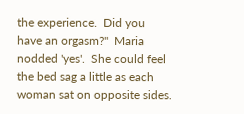the experience.  Did you have an orgasm?"  Maria nodded 'yes'.  She could feel the bed sag a little as each woman sat on opposite sides.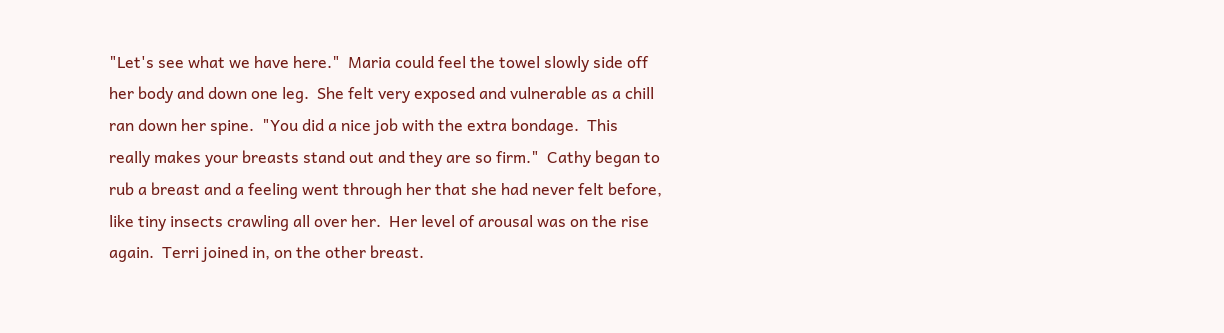"Let's see what we have here."  Maria could feel the towel slowly side off her body and down one leg.  She felt very exposed and vulnerable as a chill ran down her spine.  "You did a nice job with the extra bondage.  This really makes your breasts stand out and they are so firm."  Cathy began to rub a breast and a feeling went through her that she had never felt before, like tiny insects crawling all over her.  Her level of arousal was on the rise again.  Terri joined in, on the other breast.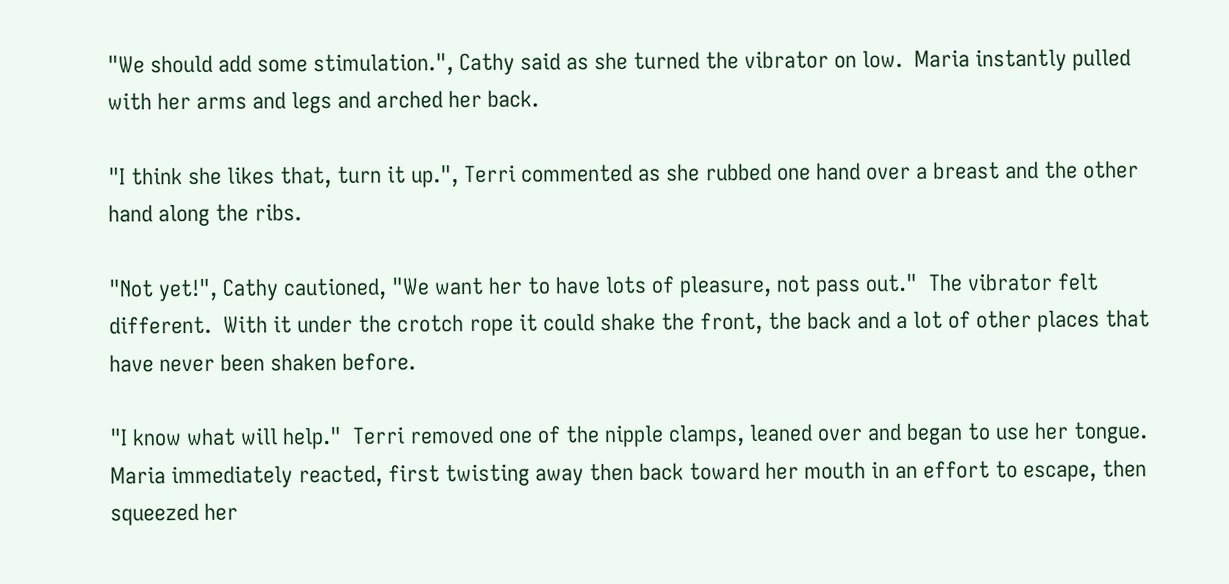"We should add some stimulation.", Cathy said as she turned the vibrator on low.  Maria instantly pulled with her arms and legs and arched her back.

"I think she likes that, turn it up.", Terri commented as she rubbed one hand over a breast and the other hand along the ribs.

"Not yet!", Cathy cautioned, "We want her to have lots of pleasure, not pass out."  The vibrator felt different.  With it under the crotch rope it could shake the front, the back and a lot of other places that have never been shaken before.

"I know what will help."  Terri removed one of the nipple clamps, leaned over and began to use her tongue.  Maria immediately reacted, first twisting away then back toward her mouth in an effort to escape, then squeezed her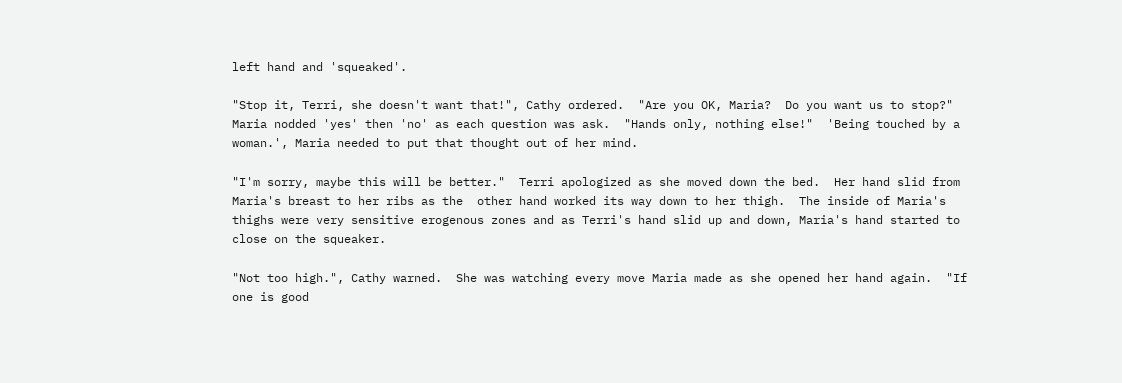left hand and 'squeaked'.

"Stop it, Terri, she doesn't want that!", Cathy ordered.  "Are you OK, Maria?  Do you want us to stop?"  Maria nodded 'yes' then 'no' as each question was ask.  "Hands only, nothing else!"  'Being touched by a woman.', Maria needed to put that thought out of her mind.

"I'm sorry, maybe this will be better."  Terri apologized as she moved down the bed.  Her hand slid from Maria's breast to her ribs as the  other hand worked its way down to her thigh.  The inside of Maria's thighs were very sensitive erogenous zones and as Terri's hand slid up and down, Maria's hand started to close on the squeaker.

"Not too high.", Cathy warned.  She was watching every move Maria made as she opened her hand again.  "If one is good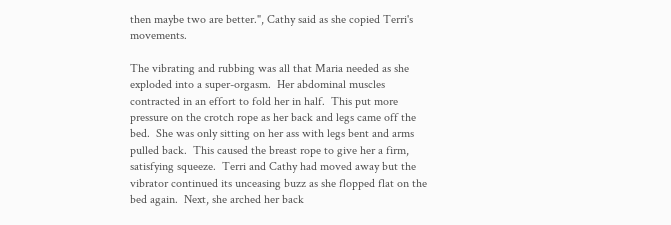then maybe two are better.", Cathy said as she copied Terri's movements.

The vibrating and rubbing was all that Maria needed as she exploded into a super-orgasm.  Her abdominal muscles contracted in an effort to fold her in half.  This put more pressure on the crotch rope as her back and legs came off the bed.  She was only sitting on her ass with legs bent and arms pulled back.  This caused the breast rope to give her a firm, satisfying squeeze.  Terri and Cathy had moved away but the vibrator continued its unceasing buzz as she flopped flat on the bed again.  Next, she arched her back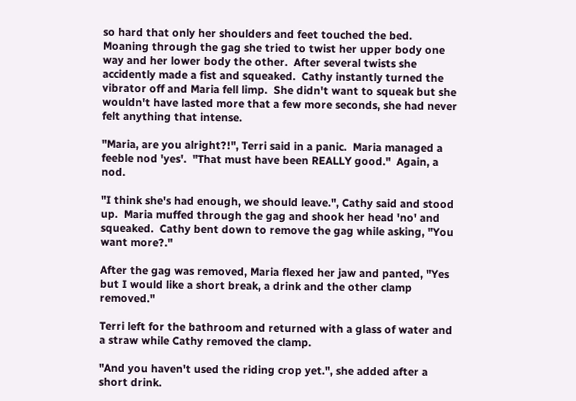so hard that only her shoulders and feet touched the bed.  Moaning through the gag she tried to twist her upper body one way and her lower body the other.  After several twists she accidently made a fist and squeaked.  Cathy instantly turned the vibrator off and Maria fell limp.  She didn't want to squeak but she wouldn't have lasted more that a few more seconds, she had never felt anything that intense.

"Maria, are you alright?!", Terri said in a panic.  Maria managed a feeble nod 'yes'.  "That must have been REALLY good."  Again, a nod.

"I think she's had enough, we should leave.", Cathy said and stood up.  Maria muffed through the gag and shook her head 'no' and squeaked.  Cathy bent down to remove the gag while asking, "You want more?."

After the gag was removed, Maria flexed her jaw and panted, "Yes but I would like a short break, a drink and the other clamp removed."

Terri left for the bathroom and returned with a glass of water and a straw while Cathy removed the clamp.

"And you haven't used the riding crop yet.", she added after a short drink.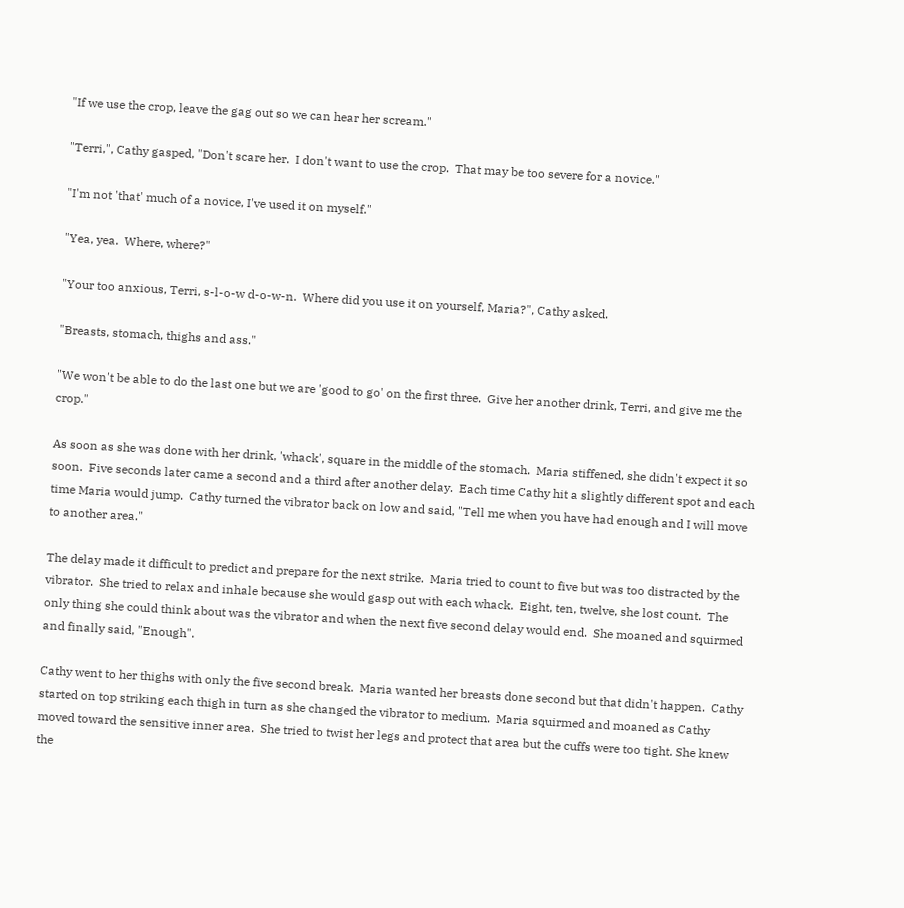"If we use the crop, leave the gag out so we can hear her scream."

"Terri,", Cathy gasped, "Don't scare her.  I don't want to use the crop.  That may be too severe for a novice."

"I'm not 'that' much of a novice, I've used it on myself."

"Yea, yea.  Where, where?"

"Your too anxious, Terri, s-l-o-w d-o-w-n.  Where did you use it on yourself, Maria?", Cathy asked.

"Breasts, stomach, thighs and ass."

"We won't be able to do the last one but we are 'good to go' on the first three.  Give her another drink, Terri, and give me the crop."

As soon as she was done with her drink, 'whack', square in the middle of the stomach.  Maria stiffened, she didn't expect it so soon.  Five seconds later came a second and a third after another delay.  Each time Cathy hit a slightly different spot and each time Maria would jump.  Cathy turned the vibrator back on low and said, "Tell me when you have had enough and I will move to another area."

The delay made it difficult to predict and prepare for the next strike.  Maria tried to count to five but was too distracted by the vibrator.  She tried to relax and inhale because she would gasp out with each whack.  Eight, ten, twelve, she lost count.  The only thing she could think about was the vibrator and when the next five second delay would end.  She moaned and squirmed and finally said, "Enough".

Cathy went to her thighs with only the five second break.  Maria wanted her breasts done second but that didn't happen.  Cathy started on top striking each thigh in turn as she changed the vibrator to medium.  Maria squirmed and moaned as Cathy moved toward the sensitive inner area.  She tried to twist her legs and protect that area but the cuffs were too tight. She knew the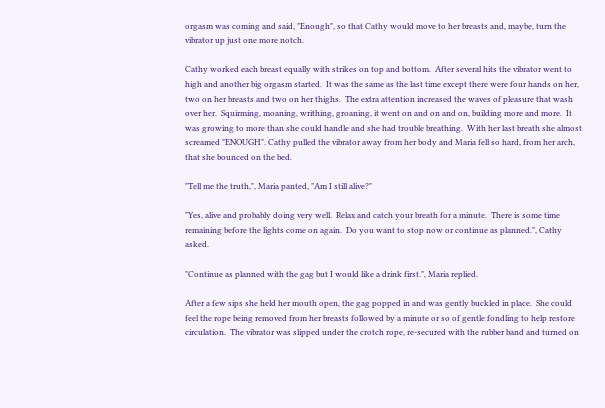orgasm was coming and said, "Enough", so that Cathy would move to her breasts and, maybe, turn the vibrator up just one more notch.

Cathy worked each breast equally with strikes on top and bottom.  After several hits the vibrator went to high and another big orgasm started.  It was the same as the last time except there were four hands on her, two on her breasts and two on her thighs.  The extra attention increased the waves of pleasure that wash over her.  Squirming, moaning, writhing, groaning, it went on and on and on, building more and more.  It was growing to more than she could handle and she had trouble breathing.  With her last breath she almost screamed "ENOUGH". Cathy pulled the vibrator away from her body and Maria fell so hard, from her arch, that she bounced on the bed.

"Tell me the truth,", Maria panted, "Am I still alive?"

"Yes, alive and probably doing very well.  Relax and catch your breath for a minute.  There is some time remaining before the lights come on again.  Do you want to stop now or continue as planned.", Cathy asked.

"Continue as planned with the gag but I would like a drink first.", Maria replied.

After a few sips she held her mouth open, the gag popped in and was gently buckled in place.  She could feel the rope being removed from her breasts followed by a minute or so of gentle fondling to help restore circulation.  The vibrator was slipped under the crotch rope, re-secured with the rubber band and turned on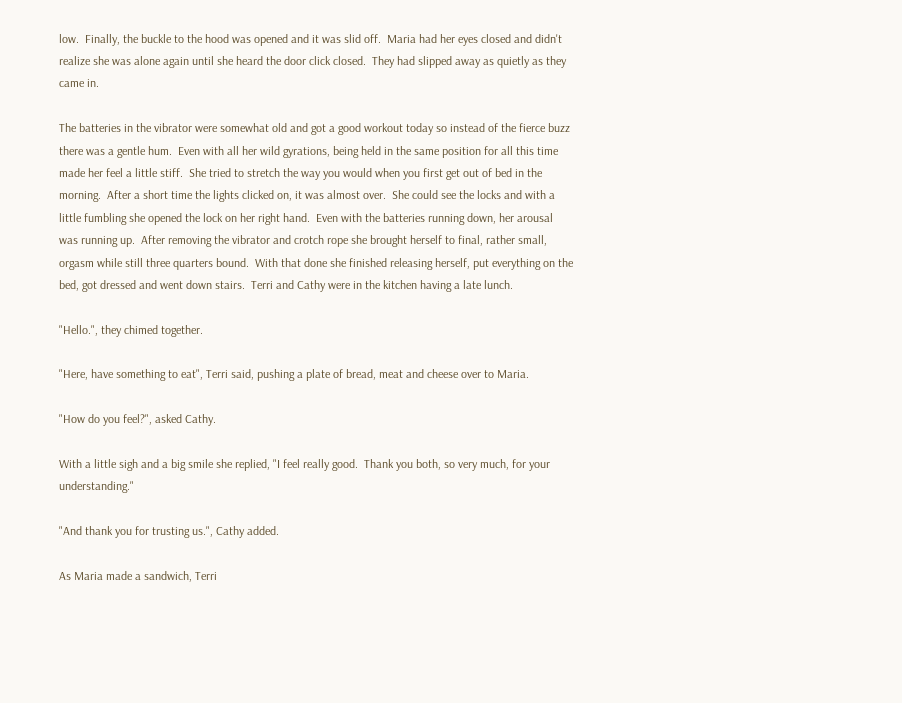low.  Finally, the buckle to the hood was opened and it was slid off.  Maria had her eyes closed and didn't realize she was alone again until she heard the door click closed.  They had slipped away as quietly as they came in.

The batteries in the vibrator were somewhat old and got a good workout today so instead of the fierce buzz there was a gentle hum.  Even with all her wild gyrations, being held in the same position for all this time made her feel a little stiff.  She tried to stretch the way you would when you first get out of bed in the morning.  After a short time the lights clicked on, it was almost over.  She could see the locks and with a little fumbling she opened the lock on her right hand.  Even with the batteries running down, her arousal was running up.  After removing the vibrator and crotch rope she brought herself to final, rather small, orgasm while still three quarters bound.  With that done she finished releasing herself, put everything on the bed, got dressed and went down stairs.  Terri and Cathy were in the kitchen having a late lunch.

"Hello.", they chimed together.

"Here, have something to eat", Terri said, pushing a plate of bread, meat and cheese over to Maria.

"How do you feel?", asked Cathy.

With a little sigh and a big smile she replied, "I feel really good.  Thank you both, so very much, for your understanding."

"And thank you for trusting us.", Cathy added.

As Maria made a sandwich, Terri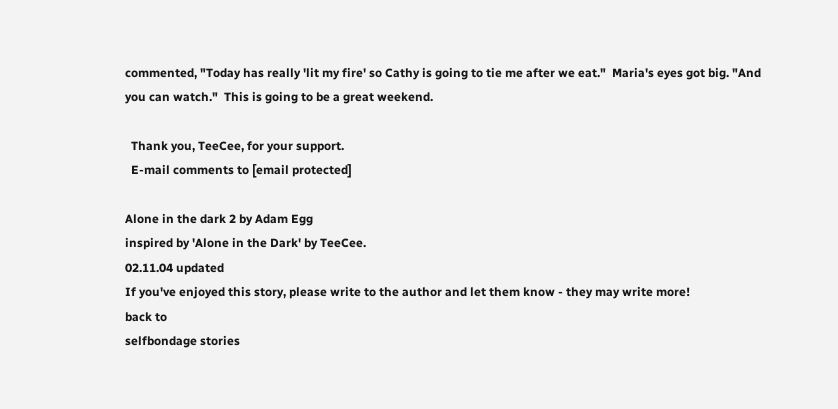commented, "Today has really 'lit my fire' so Cathy is going to tie me after we eat."  Maria's eyes got big. "And you can watch."  This is going to be a great weekend.

  Thank you, TeeCee, for your support.
  E-mail comments to [email protected]

Alone in the dark 2 by Adam Egg
inspired by 'Alone in the Dark' by TeeCee.
02.11.04 updated
If you've enjoyed this story, please write to the author and let them know - they may write more!
back to
selfbondage stories